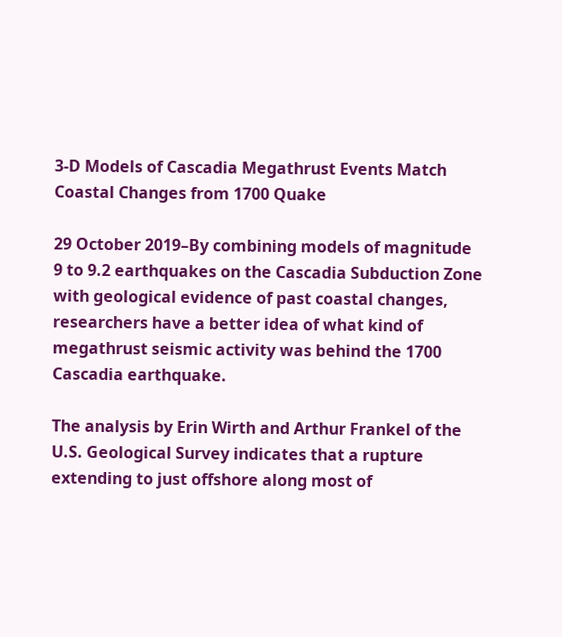3-D Models of Cascadia Megathrust Events Match Coastal Changes from 1700 Quake

29 October 2019–By combining models of magnitude 9 to 9.2 earthquakes on the Cascadia Subduction Zone with geological evidence of past coastal changes, researchers have a better idea of what kind of megathrust seismic activity was behind the 1700 Cascadia earthquake.

The analysis by Erin Wirth and Arthur Frankel of the U.S. Geological Survey indicates that a rupture extending to just offshore along most of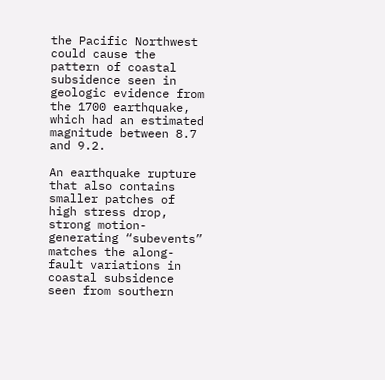the Pacific Northwest could cause the pattern of coastal subsidence seen in geologic evidence from the 1700 earthquake, which had an estimated magnitude between 8.7 and 9.2.

An earthquake rupture that also contains smaller patches of high stress drop, strong motion-generating “subevents” matches the along-fault variations in coastal subsidence seen from southern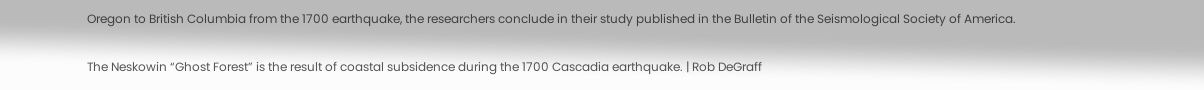Oregon to British Columbia from the 1700 earthquake, the researchers conclude in their study published in the Bulletin of the Seismological Society of America.

The Neskowin “Ghost Forest” is the result of coastal subsidence during the 1700 Cascadia earthquake. | Rob DeGraff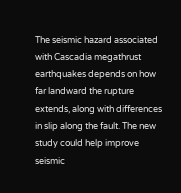The seismic hazard associated with Cascadia megathrust earthquakes depends on how far landward the rupture extends, along with differences in slip along the fault. The new study could help improve seismic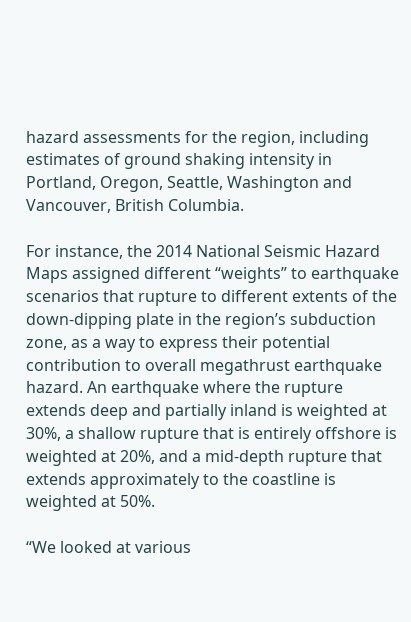hazard assessments for the region, including estimates of ground shaking intensity in Portland, Oregon, Seattle, Washington and Vancouver, British Columbia.

For instance, the 2014 National Seismic Hazard Maps assigned different “weights” to earthquake scenarios that rupture to different extents of the down-dipping plate in the region’s subduction zone, as a way to express their potential contribution to overall megathrust earthquake hazard. An earthquake where the rupture extends deep and partially inland is weighted at 30%, a shallow rupture that is entirely offshore is weighted at 20%, and a mid-depth rupture that extends approximately to the coastline is weighted at 50%.

“We looked at various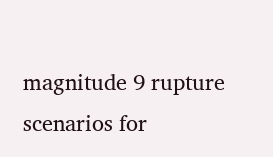magnitude 9 rupture scenarios for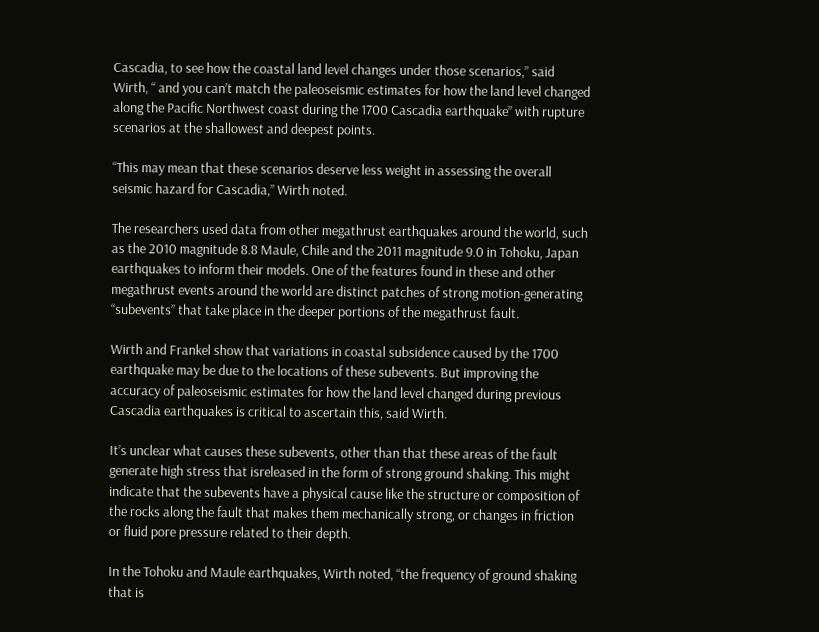Cascadia, to see how the coastal land level changes under those scenarios,” said Wirth, “ and you can’t match the paleoseismic estimates for how the land level changed along the Pacific Northwest coast during the 1700 Cascadia earthquake” with rupture scenarios at the shallowest and deepest points.

“This may mean that these scenarios deserve less weight in assessing the overall seismic hazard for Cascadia,” Wirth noted.

The researchers used data from other megathrust earthquakes around the world, such as the 2010 magnitude 8.8 Maule, Chile and the 2011 magnitude 9.0 in Tohoku, Japan earthquakes to inform their models. One of the features found in these and other megathrust events around the world are distinct patches of strong motion-generating “subevents” that take place in the deeper portions of the megathrust fault.

Wirth and Frankel show that variations in coastal subsidence caused by the 1700 earthquake may be due to the locations of these subevents. But improving the accuracy of paleoseismic estimates for how the land level changed during previous Cascadia earthquakes is critical to ascertain this, said Wirth.

It’s unclear what causes these subevents, other than that these areas of the fault generate high stress that isreleased in the form of strong ground shaking. This might indicate that the subevents have a physical cause like the structure or composition of the rocks along the fault that makes them mechanically strong, or changes in friction or fluid pore pressure related to their depth.

In the Tohoku and Maule earthquakes, Wirth noted, “the frequency of ground shaking that is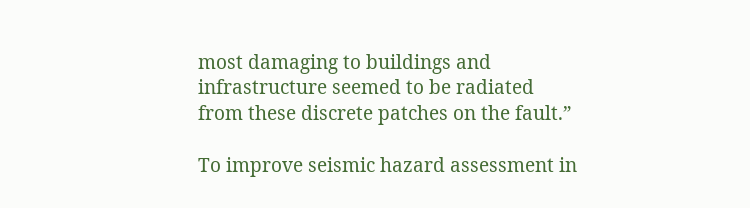most damaging to buildings and infrastructure seemed to be radiated from these discrete patches on the fault.”

To improve seismic hazard assessment in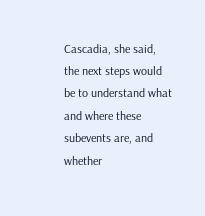Cascadia, she said, the next steps would be to understand what and where these subevents are, and whether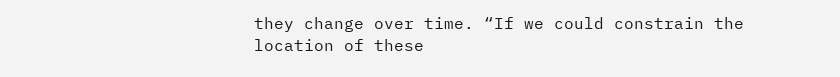they change over time. “If we could constrain the location of these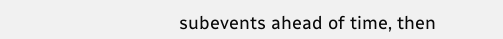subevents ahead of time, then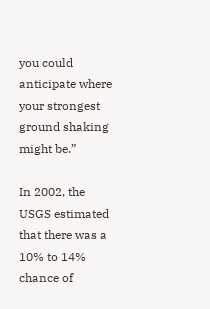you could anticipate where your strongest ground shaking might be.”

In 2002, the USGS estimated that there was a 10% to 14% chance of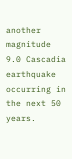another magnitude 9.0 Cascadia earthquake occurring in the next 50 years.